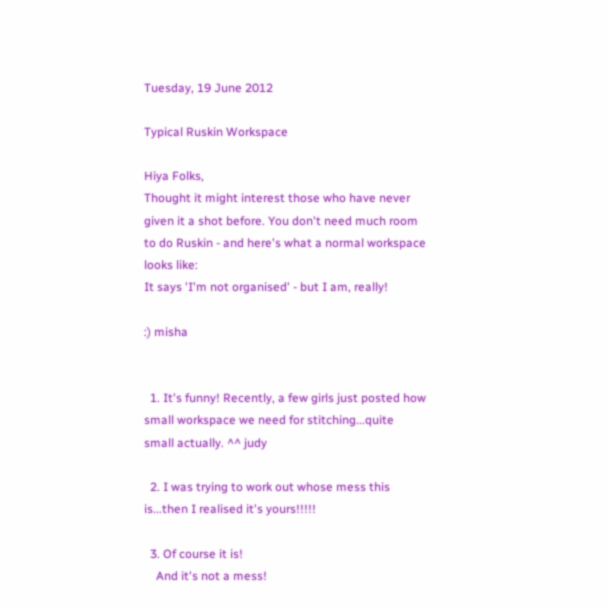Tuesday, 19 June 2012

Typical Ruskin Workspace

Hiya Folks,
Thought it might interest those who have never given it a shot before. You don't need much room to do Ruskin - and here's what a normal workspace looks like:
It says 'I'm not organised' - but I am, really!

:) misha


  1. It's funny! Recently, a few girls just posted how small workspace we need for stitching...quite small actually. ^^ judy

  2. I was trying to work out whose mess this is...then I realised it's yours!!!!!

  3. Of course it is!
    And it's not a mess!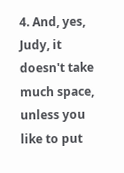4. And, yes, Judy, it doesn't take much space, unless you like to put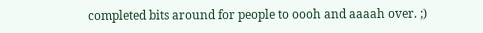completed bits around for people to oooh and aaaah over. ;)